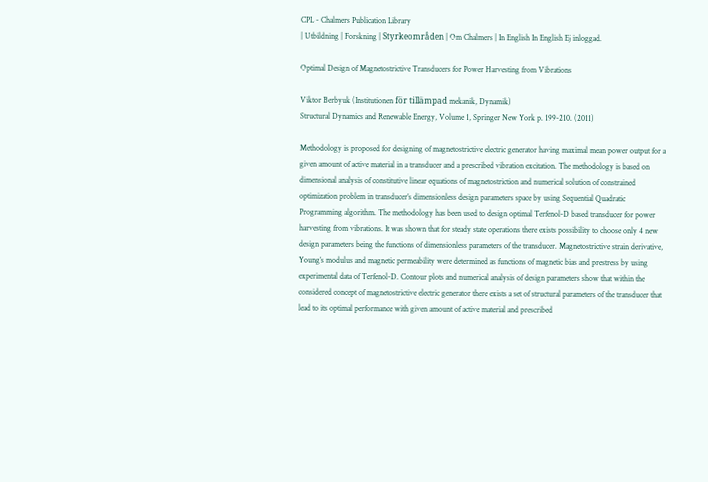CPL - Chalmers Publication Library
| Utbildning | Forskning | Styrkeområden | Om Chalmers | In English In English Ej inloggad.

Optimal Design of Magnetostrictive Transducers for Power Harvesting from Vibrations

Viktor Berbyuk (Institutionen för tillämpad mekanik, Dynamik)
Structural Dynamics and Renewable Energy, Volume 1, Springer New York p. 199-210. (2011)

Methodology is proposed for designing of magnetostrictive electric generator having maximal mean power output for a given amount of active material in a transducer and a prescribed vibration excitation. The methodology is based on dimensional analysis of constitutive linear equations of magnetostriction and numerical solution of constrained optimization problem in transducer’s dimensionless design parameters space by using Sequential Quadratic Programming algorithm. The methodology has been used to design optimal Terfenol-D based transducer for power harvesting from vibrations. It was shown that for steady state operations there exists possibility to choose only 4 new design parameters being the functions of dimensionless parameters of the transducer. Magnetostrictive strain derivative, Young’s modulus and magnetic permeability were determined as functions of magnetic bias and prestress by using experimental data of Terfenol-D. Contour plots and numerical analysis of design parameters show that within the considered concept of magnetostrictive electric generator there exists a set of structural parameters of the transducer that lead to its optimal performance with given amount of active material and prescribed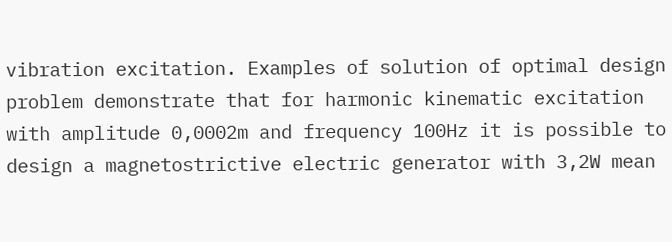vibration excitation. Examples of solution of optimal design problem demonstrate that for harmonic kinematic excitation with amplitude 0,0002m and frequency 100Hz it is possible to design a magnetostrictive electric generator with 3,2W mean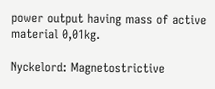power output having mass of active material 0,01kg.

Nyckelord: Magnetostrictive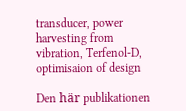transducer, power harvesting from vibration, Terfenol-D, optimisaion of design

Den här publikationen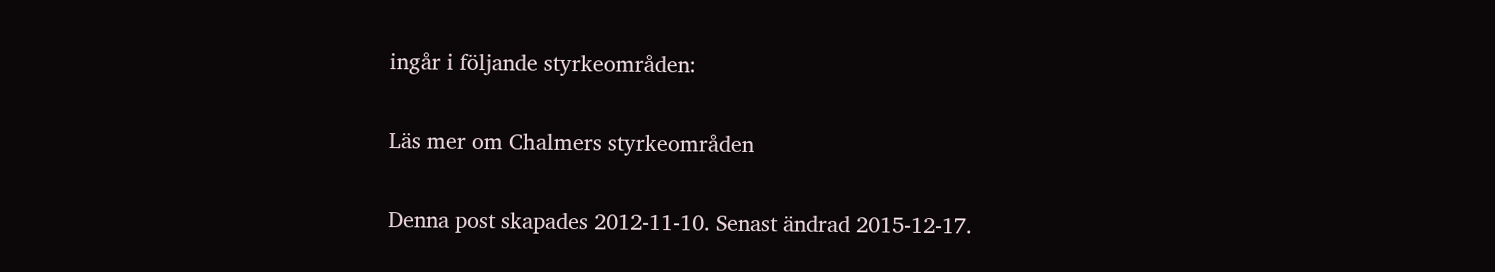ingår i följande styrkeområden:

Läs mer om Chalmers styrkeområden

Denna post skapades 2012-11-10. Senast ändrad 2015-12-17.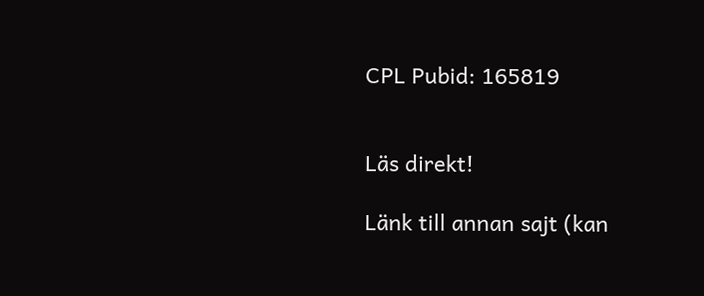CPL Pubid: 165819


Läs direkt!

Länk till annan sajt (kan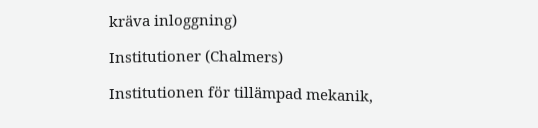kräva inloggning)

Institutioner (Chalmers)

Institutionen för tillämpad mekanik,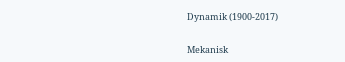Dynamik (1900-2017)


Mekanisk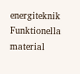energiteknik
Funktionella material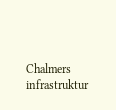Chalmers infrastruktur